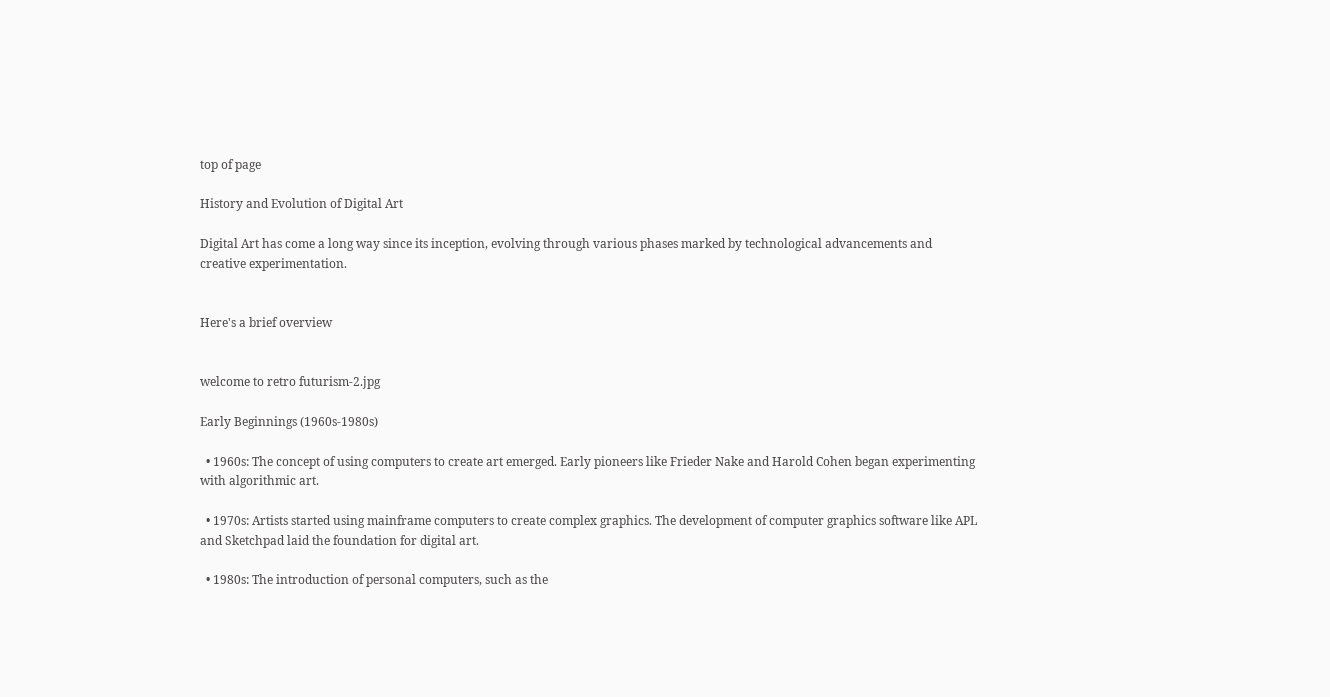top of page

History and Evolution of Digital Art

Digital Art has come a long way since its inception, evolving through various phases marked by technological advancements and creative experimentation.


Here's a brief overview


welcome to retro futurism-2.jpg

Early Beginnings (1960s-1980s)

  • 1960s: The concept of using computers to create art emerged. Early pioneers like Frieder Nake and Harold Cohen began experimenting with algorithmic art.

  • 1970s: Artists started using mainframe computers to create complex graphics. The development of computer graphics software like APL and Sketchpad laid the foundation for digital art.

  • 1980s: The introduction of personal computers, such as the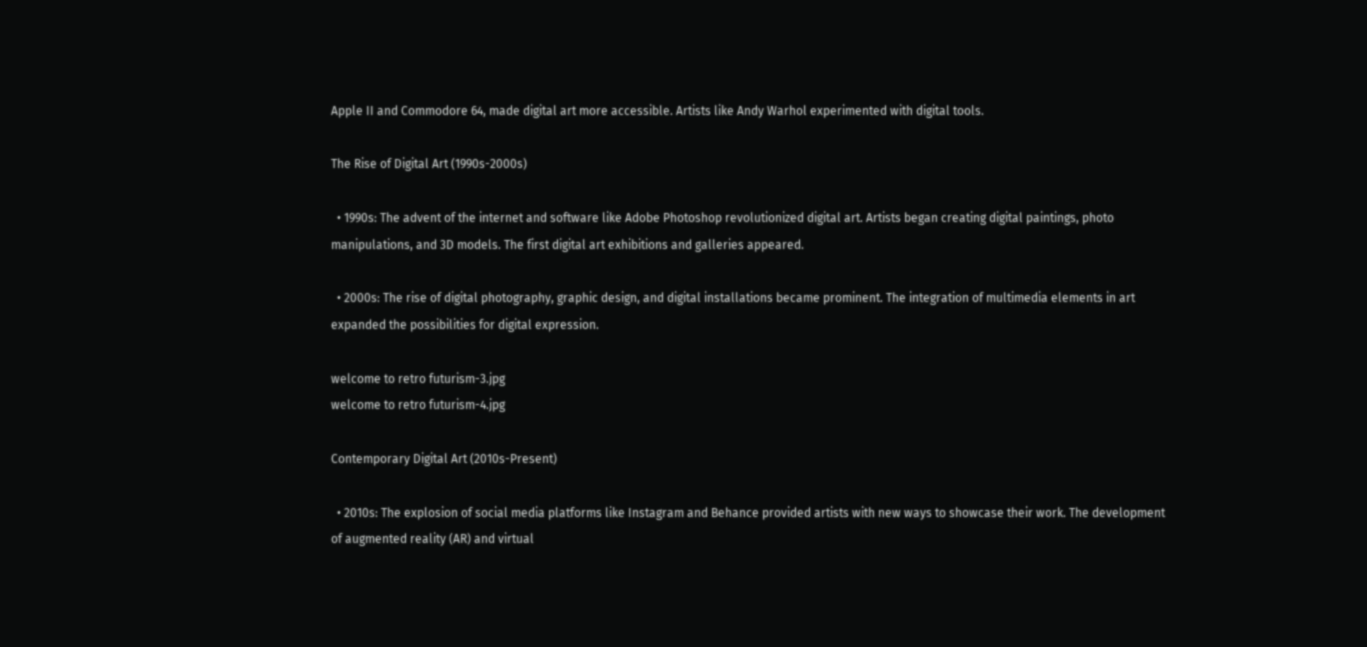Apple II and Commodore 64, made digital art more accessible. Artists like Andy Warhol experimented with digital tools.

The Rise of Digital Art (1990s-2000s)

  • 1990s: The advent of the internet and software like Adobe Photoshop revolutionized digital art. Artists began creating digital paintings, photo manipulations, and 3D models. The first digital art exhibitions and galleries appeared.

  • 2000s: The rise of digital photography, graphic design, and digital installations became prominent. The integration of multimedia elements in art expanded the possibilities for digital expression.

welcome to retro futurism-3.jpg
welcome to retro futurism-4.jpg

Contemporary Digital Art (2010s-Present)

  • 2010s: The explosion of social media platforms like Instagram and Behance provided artists with new ways to showcase their work. The development of augmented reality (AR) and virtual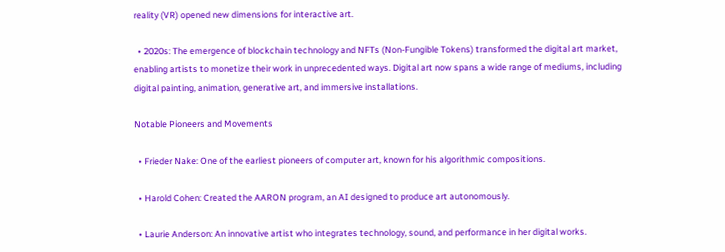reality (VR) opened new dimensions for interactive art.

  • 2020s: The emergence of blockchain technology and NFTs (Non-Fungible Tokens) transformed the digital art market, enabling artists to monetize their work in unprecedented ways. Digital art now spans a wide range of mediums, including digital painting, animation, generative art, and immersive installations.

Notable Pioneers and Movements

  • Frieder Nake: One of the earliest pioneers of computer art, known for his algorithmic compositions.

  • Harold Cohen: Created the AARON program, an AI designed to produce art autonomously.

  • Laurie Anderson: An innovative artist who integrates technology, sound, and performance in her digital works.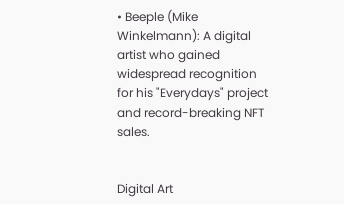• Beeple (Mike Winkelmann): A digital artist who gained widespread recognition for his "Everydays" project and record-breaking NFT sales.


Digital Art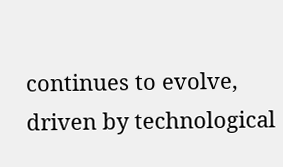continues to evolve, driven by technological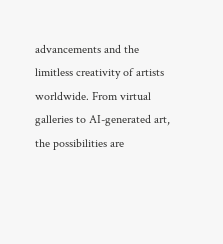advancements and the limitless creativity of artists worldwide. From virtual galleries to AI-generated art, the possibilities are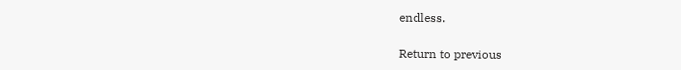endless.

Return to previous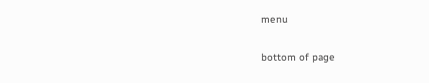menu

bottom of page